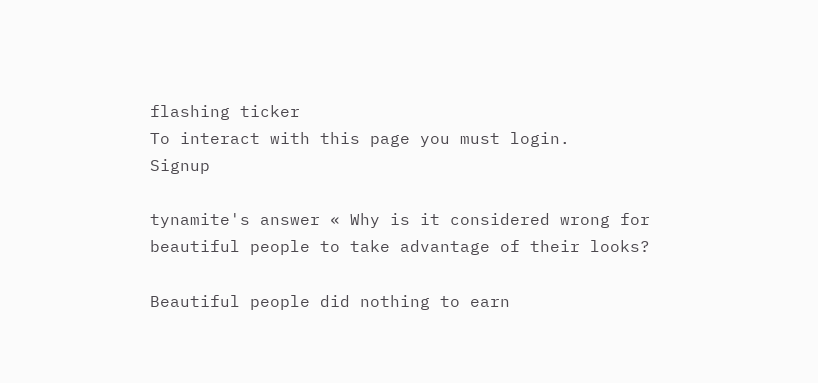flashing ticker
To interact with this page you must login.      Signup

tynamite's answer « Why is it considered wrong for beautiful people to take advantage of their looks?

Beautiful people did nothing to earn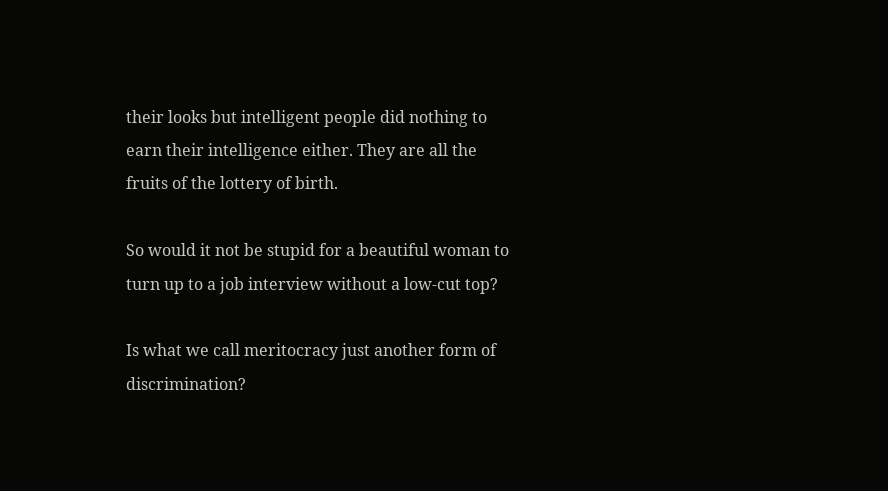their looks but intelligent people did nothing to earn their intelligence either. They are all the fruits of the lottery of birth.

So would it not be stupid for a beautiful woman to turn up to a job interview without a low-cut top?

Is what we call meritocracy just another form of discrimination?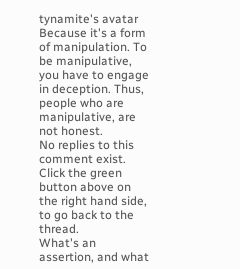tynamite's avatar
Because it's a form of manipulation. To be manipulative, you have to engage in deception. Thus, people who are manipulative, are not honest.
No replies to this comment exist.
Click the green button above on the right hand side, to go back to the thread.
What's an assertion, and what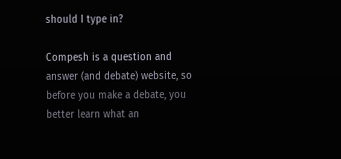should I type in?

Compesh is a question and answer (and debate) website, so before you make a debate, you better learn what an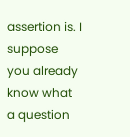assertion is. I suppose you already know what a question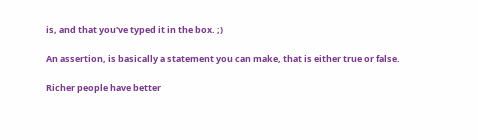is, and that you've typed it in the box. ;)

An assertion, is basically a statement you can make, that is either true or false.

Richer people have better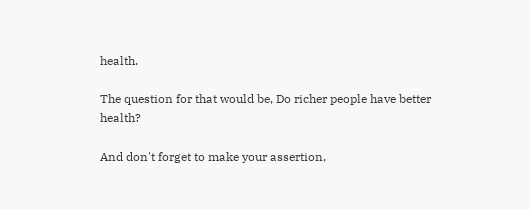health.

The question for that would be, Do richer people have better health?

And don't forget to make your assertion,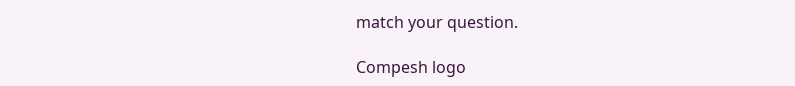match your question.

Compesh logo